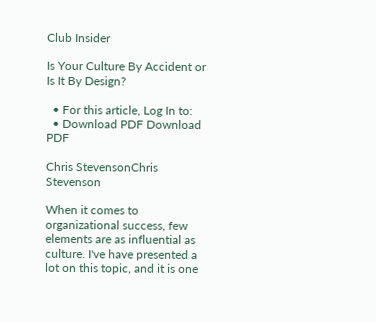Club Insider

Is Your Culture By Accident or Is It By Design?

  • For this article, Log In to:
  • Download PDF Download PDF

Chris StevensonChris Stevenson

When it comes to organizational success, few elements are as influential as culture. I've have presented a lot on this topic, and it is one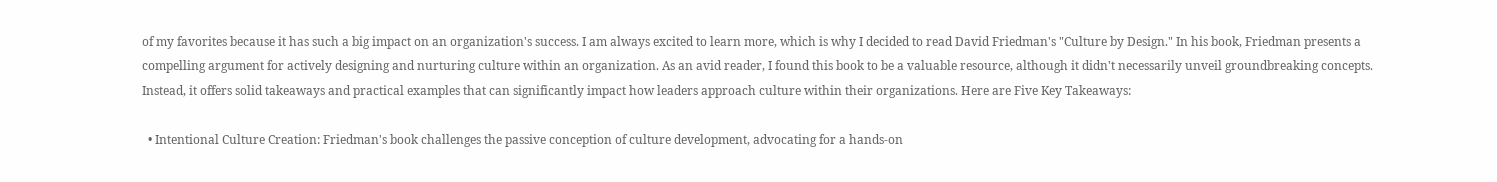of my favorites because it has such a big impact on an organization's success. I am always excited to learn more, which is why I decided to read David Friedman's "Culture by Design." In his book, Friedman presents a compelling argument for actively designing and nurturing culture within an organization. As an avid reader, I found this book to be a valuable resource, although it didn't necessarily unveil groundbreaking concepts. Instead, it offers solid takeaways and practical examples that can significantly impact how leaders approach culture within their organizations. Here are Five Key Takeaways:

  • Intentional Culture Creation: Friedman's book challenges the passive conception of culture development, advocating for a hands-on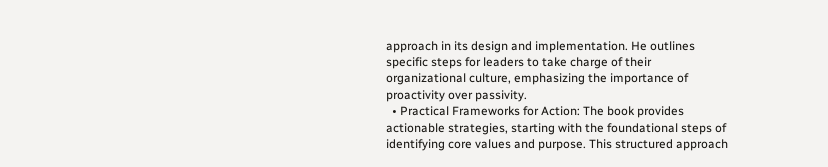approach in its design and implementation. He outlines specific steps for leaders to take charge of their organizational culture, emphasizing the importance of proactivity over passivity.
  • Practical Frameworks for Action: The book provides actionable strategies, starting with the foundational steps of identifying core values and purpose. This structured approach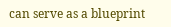can serve as a blueprint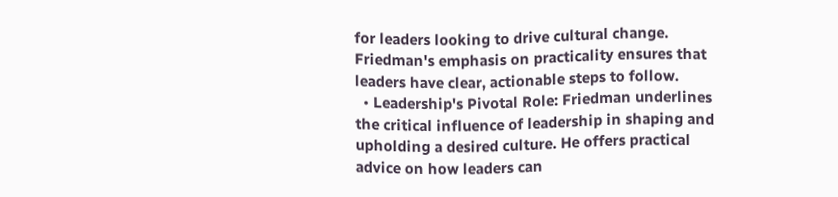for leaders looking to drive cultural change. Friedman's emphasis on practicality ensures that leaders have clear, actionable steps to follow.
  • Leadership's Pivotal Role: Friedman underlines the critical influence of leadership in shaping and upholding a desired culture. He offers practical advice on how leaders can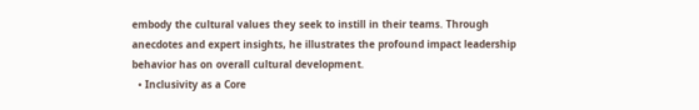embody the cultural values they seek to instill in their teams. Through anecdotes and expert insights, he illustrates the profound impact leadership behavior has on overall cultural development.
  • Inclusivity as a Core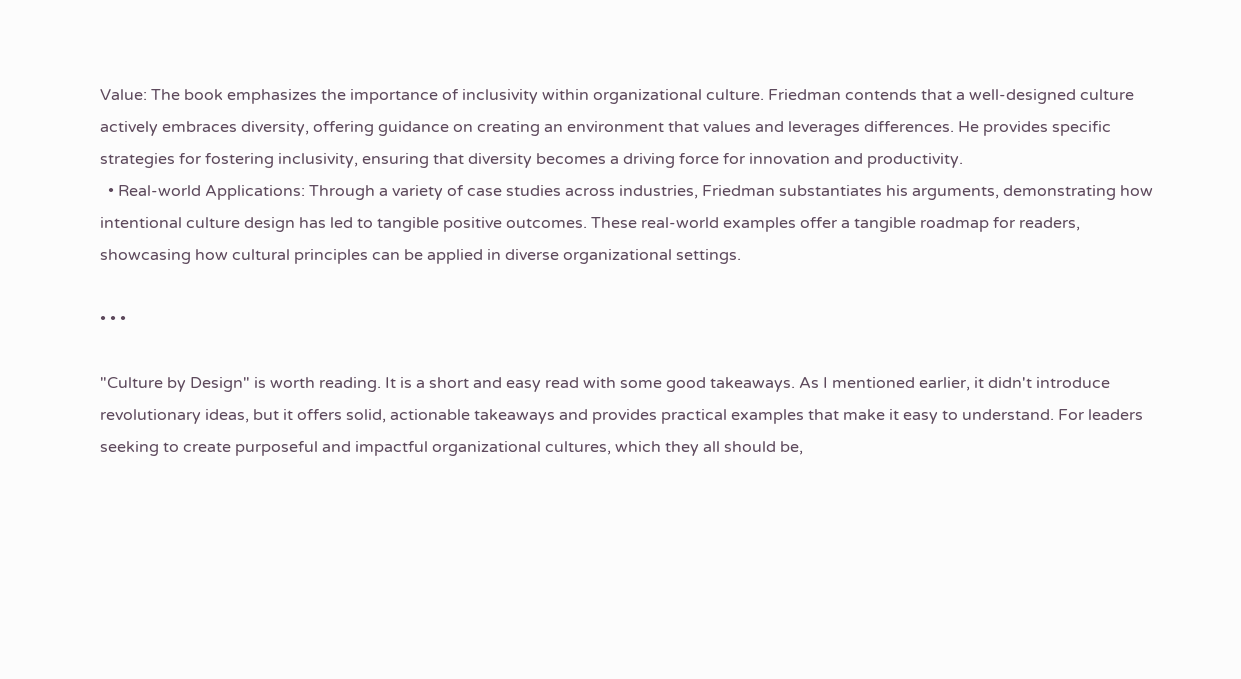Value: The book emphasizes the importance of inclusivity within organizational culture. Friedman contends that a well-designed culture actively embraces diversity, offering guidance on creating an environment that values and leverages differences. He provides specific strategies for fostering inclusivity, ensuring that diversity becomes a driving force for innovation and productivity.
  • Real-world Applications: Through a variety of case studies across industries, Friedman substantiates his arguments, demonstrating how intentional culture design has led to tangible positive outcomes. These real-world examples offer a tangible roadmap for readers, showcasing how cultural principles can be applied in diverse organizational settings.

• • •

"Culture by Design" is worth reading. It is a short and easy read with some good takeaways. As I mentioned earlier, it didn't introduce revolutionary ideas, but it offers solid, actionable takeaways and provides practical examples that make it easy to understand. For leaders seeking to create purposeful and impactful organizational cultures, which they all should be,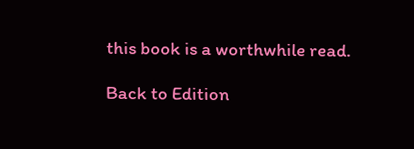this book is a worthwhile read.

Back to Edition